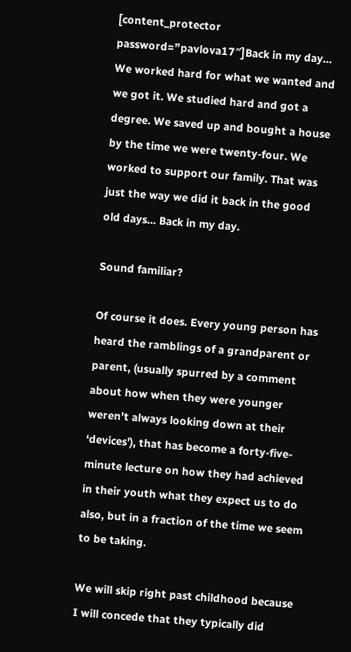[content_protector password=”pavlova17″]Back in my day… We worked hard for what we wanted and we got it. We studied hard and got a degree. We saved up and bought a house by the time we were twenty-four. We worked to support our family. That was just the way we did it back in the good old days… Back in my day.

Sound familiar?

Of course it does. Every young person has heard the ramblings of a grandparent or parent, (usually spurred by a comment about how when they were younger weren’t always looking down at their ‘devices’), that has become a forty-five-minute lecture on how they had achieved in their youth what they expect us to do also, but in a fraction of the time we seem to be taking.

We will skip right past childhood because I will concede that they typically did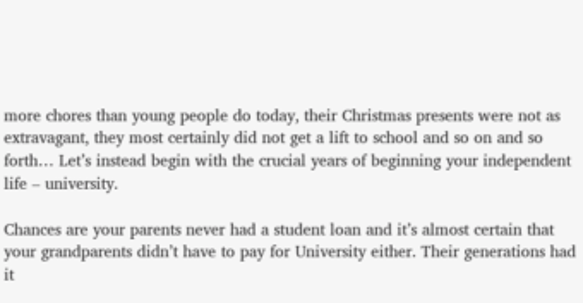more chores than young people do today, their Christmas presents were not as extravagant, they most certainly did not get a lift to school and so on and so forth… Let’s instead begin with the crucial years of beginning your independent life – university.

Chances are your parents never had a student loan and it’s almost certain that your grandparents didn’t have to pay for University either. Their generations had it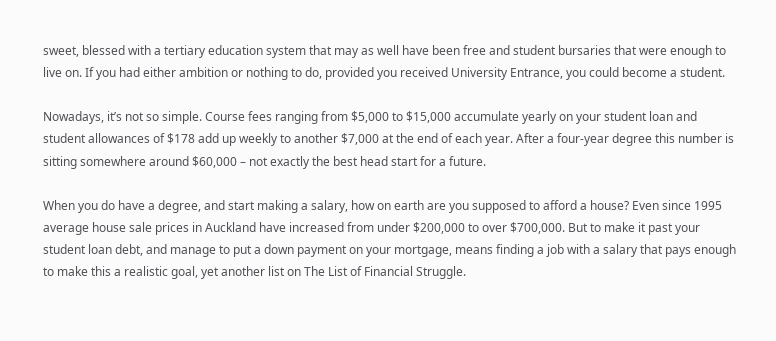sweet, blessed with a tertiary education system that may as well have been free and student bursaries that were enough to live on. If you had either ambition or nothing to do, provided you received University Entrance, you could become a student.

Nowadays, it’s not so simple. Course fees ranging from $5,000 to $15,000 accumulate yearly on your student loan and student allowances of $178 add up weekly to another $7,000 at the end of each year. After a four-year degree this number is sitting somewhere around $60,000 – not exactly the best head start for a future.

When you do have a degree, and start making a salary, how on earth are you supposed to afford a house? Even since 1995 average house sale prices in Auckland have increased from under $200,000 to over $700,000. But to make it past your student loan debt, and manage to put a down payment on your mortgage, means finding a job with a salary that pays enough to make this a realistic goal, yet another list on The List of Financial Struggle.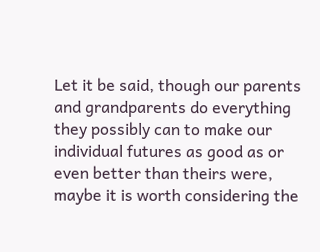Let it be said, though our parents and grandparents do everything they possibly can to make our individual futures as good as or even better than theirs were, maybe it is worth considering the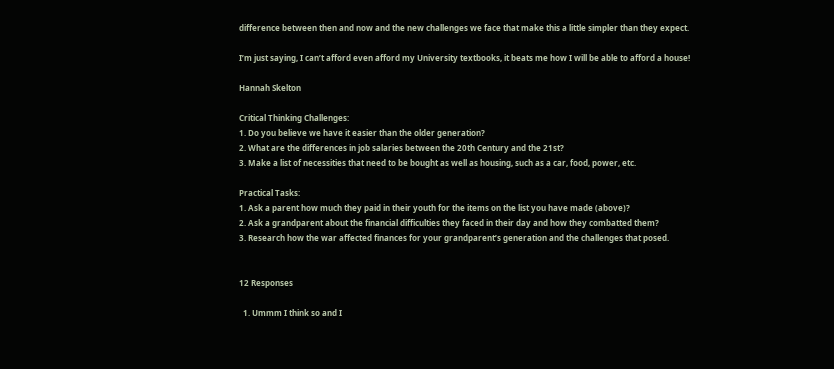difference between then and now and the new challenges we face that make this a little simpler than they expect.

I’m just saying, I can’t afford even afford my University textbooks, it beats me how I will be able to afford a house!

Hannah Skelton

Critical Thinking Challenges:
1. Do you believe we have it easier than the older generation?
2. What are the differences in job salaries between the 20th Century and the 21st?
3. Make a list of necessities that need to be bought as well as housing, such as a car, food, power, etc.

Practical Tasks:
1. Ask a parent how much they paid in their youth for the items on the list you have made (above)?
2. Ask a grandparent about the financial difficulties they faced in their day and how they combatted them?
3. Research how the war affected finances for your grandparent’s generation and the challenges that posed.


12 Responses

  1. Ummm I think so and I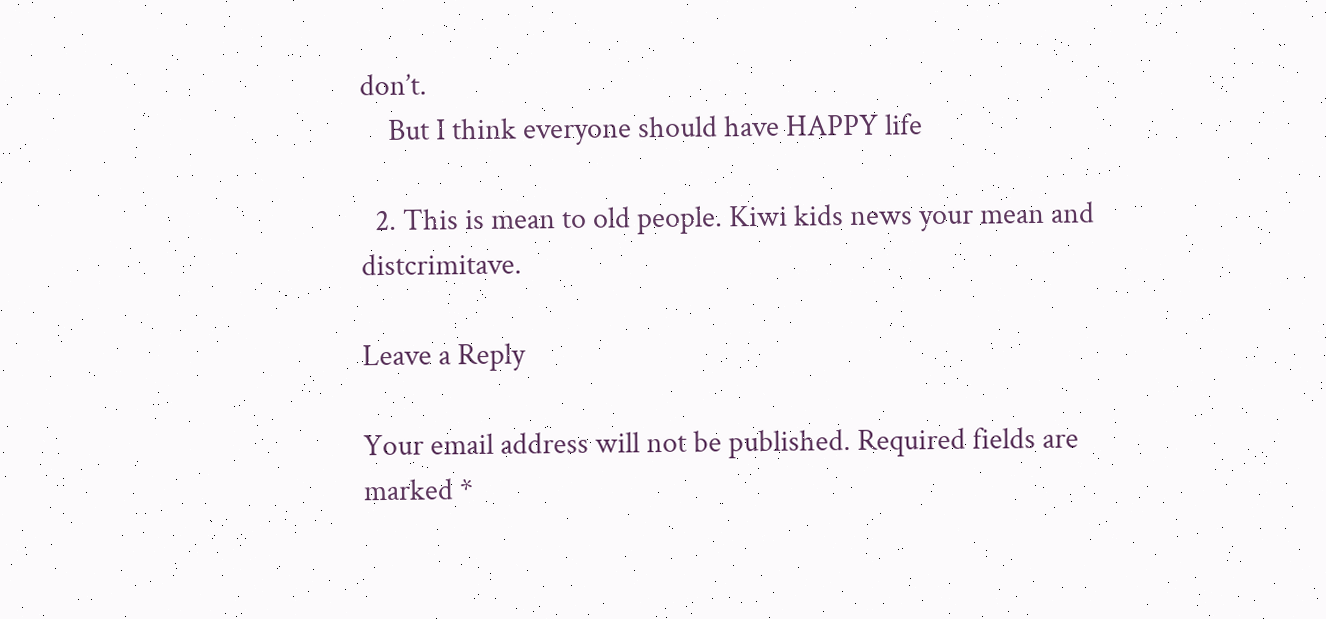don’t.
    But I think everyone should have HAPPY life

  2. This is mean to old people. Kiwi kids news your mean and distcrimitave.

Leave a Reply

Your email address will not be published. Required fields are marked *